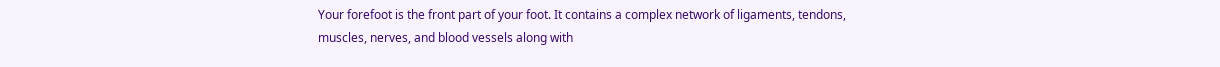Your forefoot is the front part of your foot. It contains a complex network of ligaments, tendons, muscles, nerves, and blood vessels along with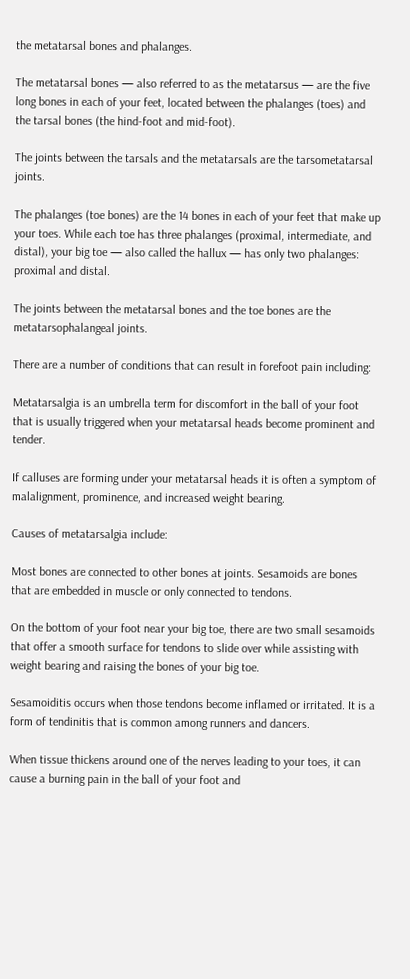the metatarsal bones and phalanges.

The metatarsal bones — also referred to as the metatarsus — are the five long bones in each of your feet, located between the phalanges (toes) and the tarsal bones (the hind-foot and mid-foot).

The joints between the tarsals and the metatarsals are the tarsometatarsal joints.

The phalanges (toe bones) are the 14 bones in each of your feet that make up your toes. While each toe has three phalanges (proximal, intermediate, and distal), your big toe — also called the hallux — has only two phalanges: proximal and distal.

The joints between the metatarsal bones and the toe bones are the metatarsophalangeal joints.

There are a number of conditions that can result in forefoot pain including:

Metatarsalgia is an umbrella term for discomfort in the ball of your foot that is usually triggered when your metatarsal heads become prominent and tender.

If calluses are forming under your metatarsal heads it is often a symptom of malalignment, prominence, and increased weight bearing.

Causes of metatarsalgia include:

Most bones are connected to other bones at joints. Sesamoids are bones that are embedded in muscle or only connected to tendons.

On the bottom of your foot near your big toe, there are two small sesamoids that offer a smooth surface for tendons to slide over while assisting with weight bearing and raising the bones of your big toe.

Sesamoiditis occurs when those tendons become inflamed or irritated. It is a form of tendinitis that is common among runners and dancers.

When tissue thickens around one of the nerves leading to your toes, it can cause a burning pain in the ball of your foot and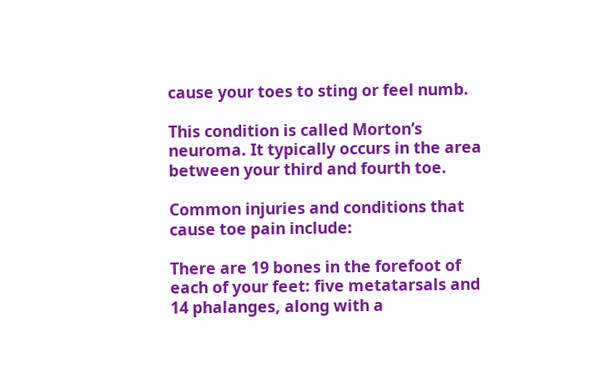cause your toes to sting or feel numb.

This condition is called Morton’s neuroma. It typically occurs in the area between your third and fourth toe.

Common injuries and conditions that cause toe pain include:

There are 19 bones in the forefoot of each of your feet: five metatarsals and 14 phalanges, along with a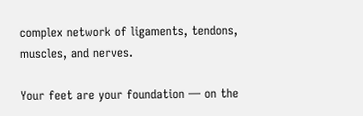complex network of ligaments, tendons, muscles, and nerves.

Your feet are your foundation — on the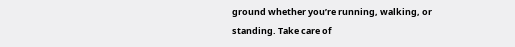ground whether you’re running, walking, or standing. Take care of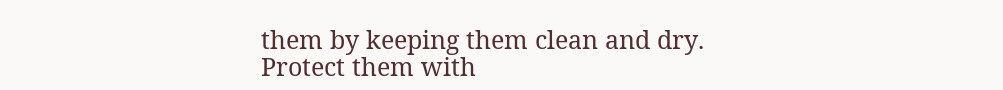them by keeping them clean and dry. Protect them with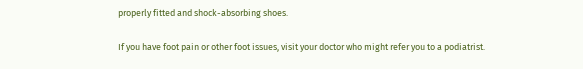properly fitted and shock-absorbing shoes.

If you have foot pain or other foot issues, visit your doctor who might refer you to a podiatrist.